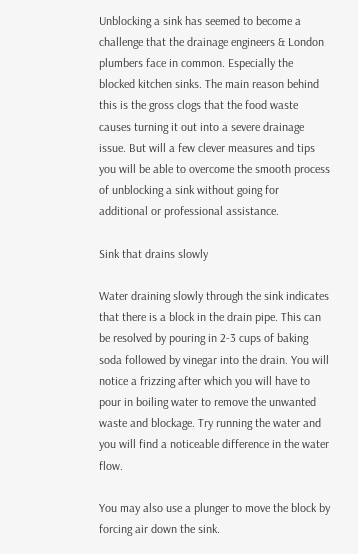Unblocking a sink has seemed to become a challenge that the drainage engineers & London plumbers face in common. Especially the blocked kitchen sinks. The main reason behind this is the gross clogs that the food waste causes turning it out into a severe drainage issue. But will a few clever measures and tips you will be able to overcome the smooth process of unblocking a sink without going for additional or professional assistance.

Sink that drains slowly

Water draining slowly through the sink indicates that there is a block in the drain pipe. This can be resolved by pouring in 2-3 cups of baking soda followed by vinegar into the drain. You will notice a frizzing after which you will have to pour in boiling water to remove the unwanted waste and blockage. Try running the water and you will find a noticeable difference in the water flow.

You may also use a plunger to move the block by forcing air down the sink.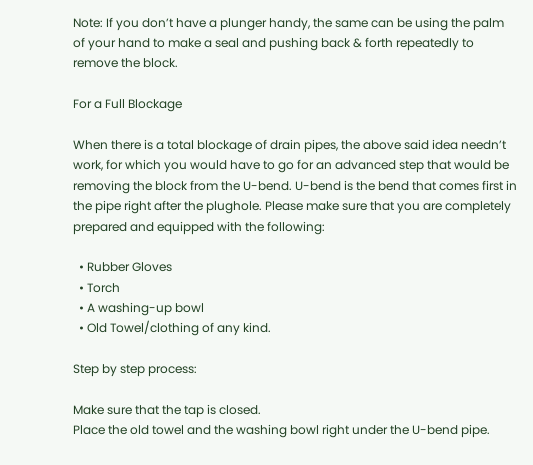Note: If you don’t have a plunger handy, the same can be using the palm of your hand to make a seal and pushing back & forth repeatedly to remove the block.

For a Full Blockage

When there is a total blockage of drain pipes, the above said idea needn’t work, for which you would have to go for an advanced step that would be removing the block from the U-bend. U-bend is the bend that comes first in the pipe right after the plughole. Please make sure that you are completely prepared and equipped with the following:

  • Rubber Gloves
  • Torch
  • A washing-up bowl
  • Old Towel/clothing of any kind.

Step by step process:

Make sure that the tap is closed.
Place the old towel and the washing bowl right under the U-bend pipe.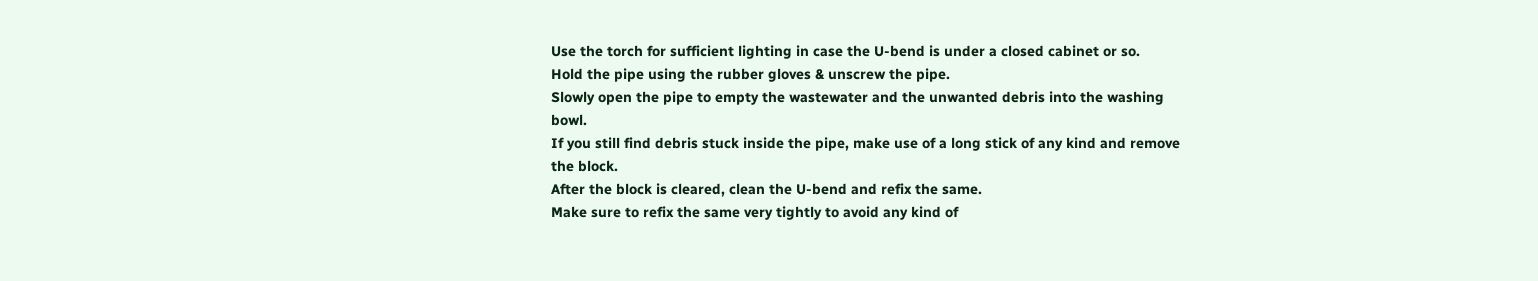Use the torch for sufficient lighting in case the U-bend is under a closed cabinet or so.
Hold the pipe using the rubber gloves & unscrew the pipe.
Slowly open the pipe to empty the wastewater and the unwanted debris into the washing bowl.
If you still find debris stuck inside the pipe, make use of a long stick of any kind and remove the block.
After the block is cleared, clean the U-bend and refix the same.
Make sure to refix the same very tightly to avoid any kind of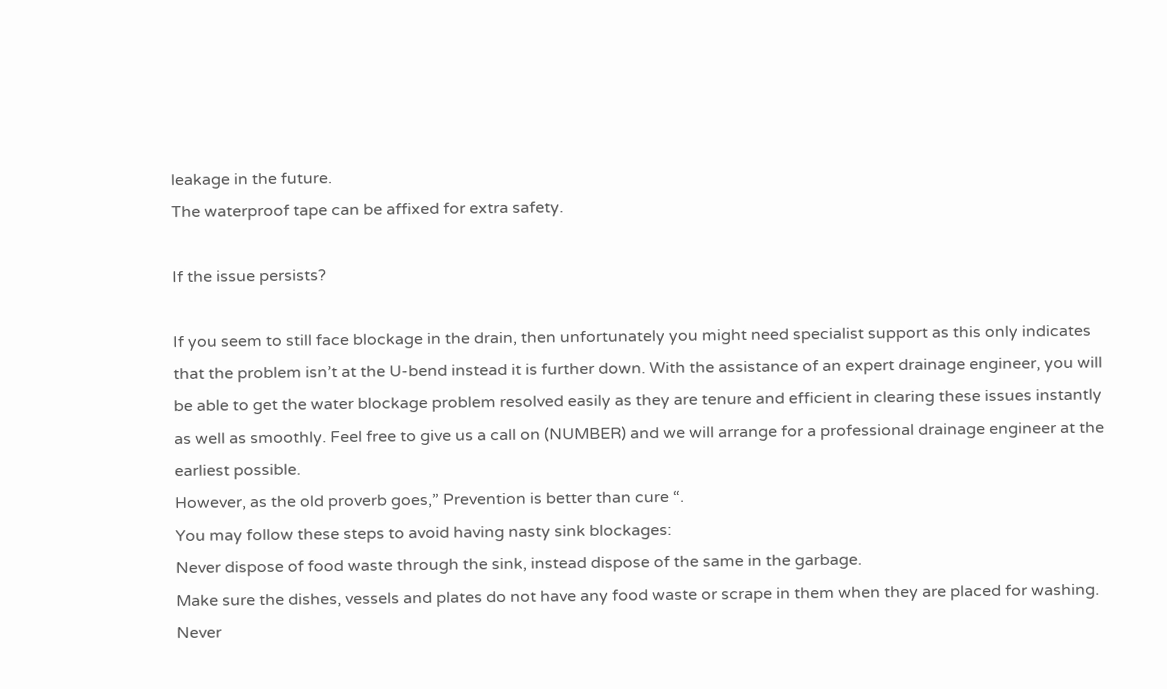leakage in the future.
The waterproof tape can be affixed for extra safety.

If the issue persists?

If you seem to still face blockage in the drain, then unfortunately you might need specialist support as this only indicates that the problem isn’t at the U-bend instead it is further down. With the assistance of an expert drainage engineer, you will be able to get the water blockage problem resolved easily as they are tenure and efficient in clearing these issues instantly as well as smoothly. Feel free to give us a call on (NUMBER) and we will arrange for a professional drainage engineer at the earliest possible.
However, as the old proverb goes,” Prevention is better than cure “.
You may follow these steps to avoid having nasty sink blockages:
Never dispose of food waste through the sink, instead dispose of the same in the garbage.
Make sure the dishes, vessels and plates do not have any food waste or scrape in them when they are placed for washing.
Never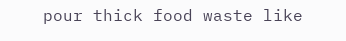pour thick food waste like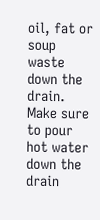oil, fat or soup waste down the drain.
Make sure to pour hot water down the drain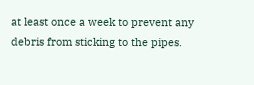at least once a week to prevent any debris from sticking to the pipes.